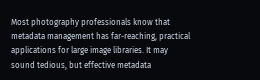Most photography professionals know that metadata management has far-reaching, practical applications for large image libraries. It may sound tedious, but effective metadata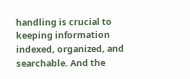handling is crucial to keeping information indexed, organized, and searchable. And the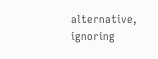alternative, ignoring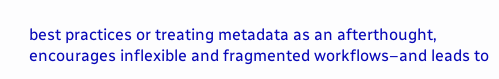best practices or treating metadata as an afterthought, encourages inflexible and fragmented workflows–and leads to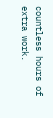countless hours of extra work.